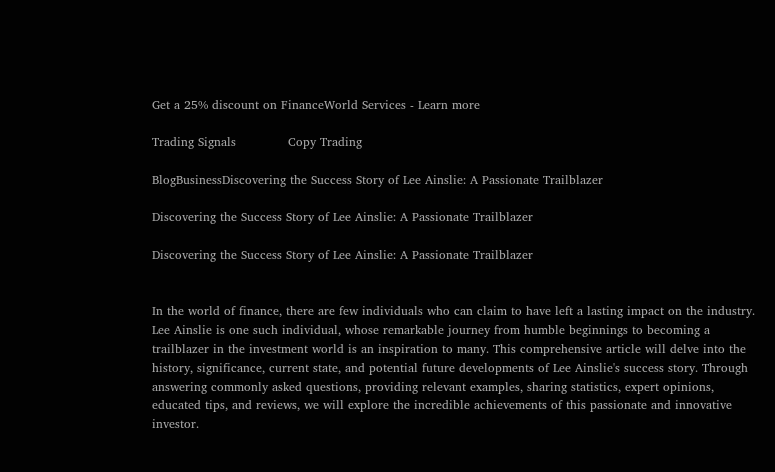Get a 25% discount on FinanceWorld Services - Learn more

Trading Signals             Copy Trading

BlogBusinessDiscovering the Success Story of Lee Ainslie: A Passionate Trailblazer

Discovering the Success Story of Lee Ainslie: A Passionate Trailblazer

Discovering the Success Story of Lee Ainslie: A Passionate Trailblazer


In the world of finance, there are few individuals who can claim to have left a lasting impact on the industry. Lee Ainslie is one such individual, whose remarkable journey from humble beginnings to becoming a trailblazer in the investment world is an inspiration to many. This comprehensive article will delve into the history, significance, current state, and potential future developments of Lee Ainslie's success story. Through answering commonly asked questions, providing relevant examples, sharing statistics, expert opinions, educated tips, and reviews, we will explore the incredible achievements of this passionate and innovative investor.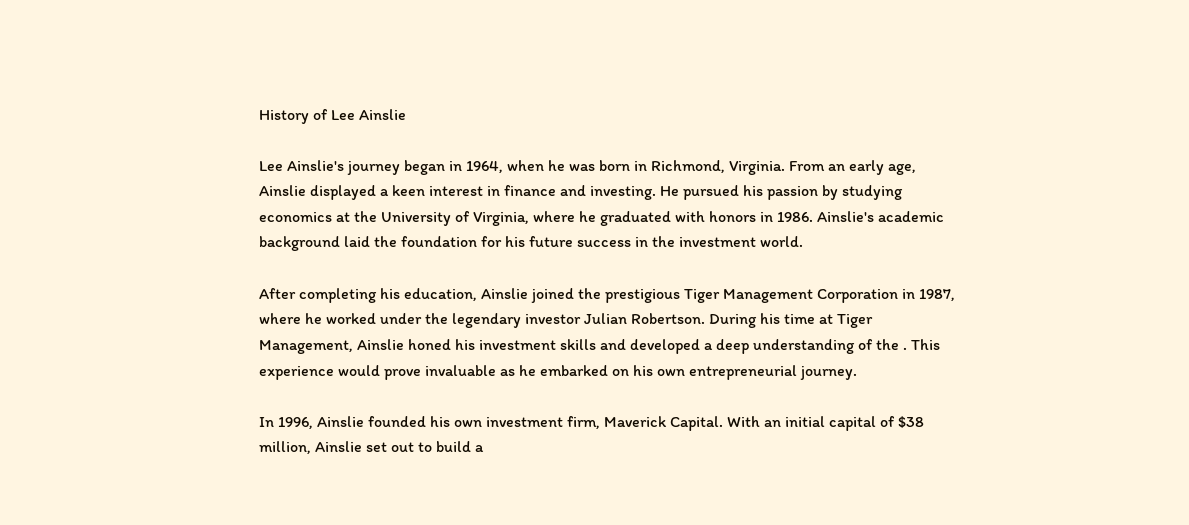History of Lee Ainslie

Lee Ainslie's journey began in 1964, when he was born in Richmond, Virginia. From an early age, Ainslie displayed a keen interest in finance and investing. He pursued his passion by studying economics at the University of Virginia, where he graduated with honors in 1986. Ainslie's academic background laid the foundation for his future success in the investment world.

After completing his education, Ainslie joined the prestigious Tiger Management Corporation in 1987, where he worked under the legendary investor Julian Robertson. During his time at Tiger Management, Ainslie honed his investment skills and developed a deep understanding of the . This experience would prove invaluable as he embarked on his own entrepreneurial journey.

In 1996, Ainslie founded his own investment firm, Maverick Capital. With an initial capital of $38 million, Ainslie set out to build a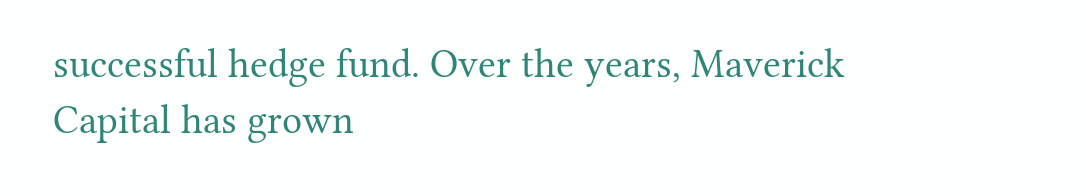successful hedge fund. Over the years, Maverick Capital has grown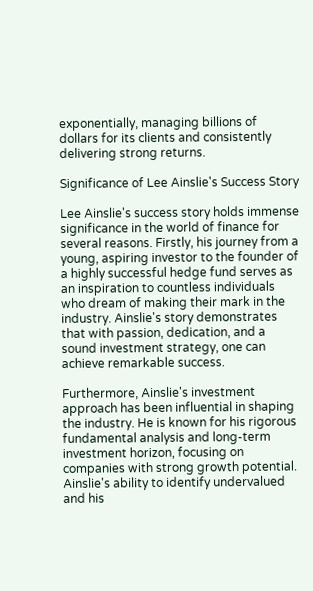exponentially, managing billions of dollars for its clients and consistently delivering strong returns.

Significance of Lee Ainslie's Success Story

Lee Ainslie's success story holds immense significance in the world of finance for several reasons. Firstly, his journey from a young, aspiring investor to the founder of a highly successful hedge fund serves as an inspiration to countless individuals who dream of making their mark in the industry. Ainslie's story demonstrates that with passion, dedication, and a sound investment strategy, one can achieve remarkable success.

Furthermore, Ainslie's investment approach has been influential in shaping the industry. He is known for his rigorous fundamental analysis and long-term investment horizon, focusing on companies with strong growth potential. Ainslie's ability to identify undervalued and his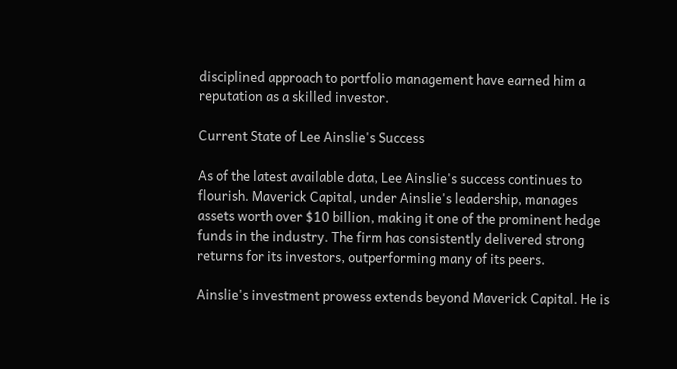disciplined approach to portfolio management have earned him a reputation as a skilled investor.

Current State of Lee Ainslie's Success

As of the latest available data, Lee Ainslie's success continues to flourish. Maverick Capital, under Ainslie's leadership, manages assets worth over $10 billion, making it one of the prominent hedge funds in the industry. The firm has consistently delivered strong returns for its investors, outperforming many of its peers.

Ainslie's investment prowess extends beyond Maverick Capital. He is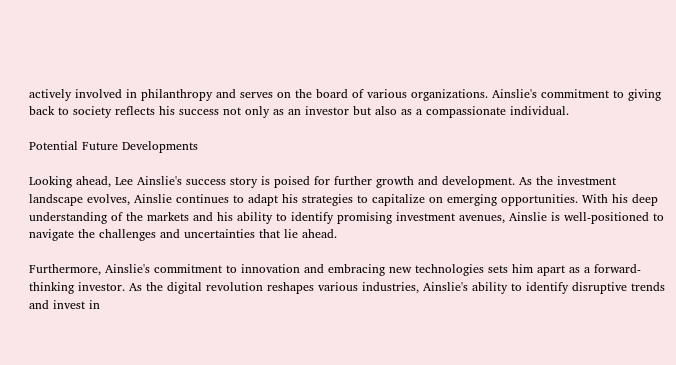actively involved in philanthropy and serves on the board of various organizations. Ainslie's commitment to giving back to society reflects his success not only as an investor but also as a compassionate individual.

Potential Future Developments

Looking ahead, Lee Ainslie's success story is poised for further growth and development. As the investment landscape evolves, Ainslie continues to adapt his strategies to capitalize on emerging opportunities. With his deep understanding of the markets and his ability to identify promising investment avenues, Ainslie is well-positioned to navigate the challenges and uncertainties that lie ahead.

Furthermore, Ainslie's commitment to innovation and embracing new technologies sets him apart as a forward-thinking investor. As the digital revolution reshapes various industries, Ainslie's ability to identify disruptive trends and invest in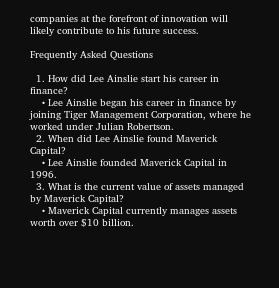companies at the forefront of innovation will likely contribute to his future success.

Frequently Asked Questions

  1. How did Lee Ainslie start his career in finance?
    • Lee Ainslie began his career in finance by joining Tiger Management Corporation, where he worked under Julian Robertson.
  2. When did Lee Ainslie found Maverick Capital?
    • Lee Ainslie founded Maverick Capital in 1996.
  3. What is the current value of assets managed by Maverick Capital?
    • Maverick Capital currently manages assets worth over $10 billion.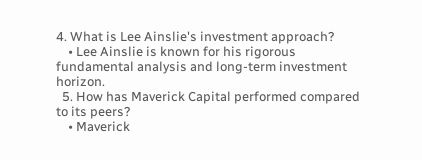4. What is Lee Ainslie's investment approach?
    • Lee Ainslie is known for his rigorous fundamental analysis and long-term investment horizon.
  5. How has Maverick Capital performed compared to its peers?
    • Maverick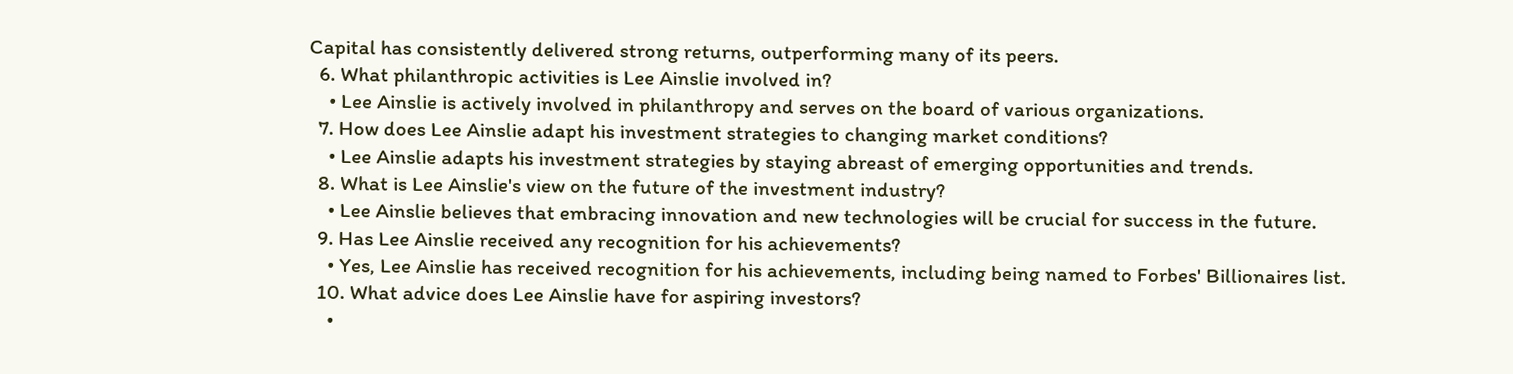Capital has consistently delivered strong returns, outperforming many of its peers.
  6. What philanthropic activities is Lee Ainslie involved in?
    • Lee Ainslie is actively involved in philanthropy and serves on the board of various organizations.
  7. How does Lee Ainslie adapt his investment strategies to changing market conditions?
    • Lee Ainslie adapts his investment strategies by staying abreast of emerging opportunities and trends.
  8. What is Lee Ainslie's view on the future of the investment industry?
    • Lee Ainslie believes that embracing innovation and new technologies will be crucial for success in the future.
  9. Has Lee Ainslie received any recognition for his achievements?
    • Yes, Lee Ainslie has received recognition for his achievements, including being named to Forbes' Billionaires list.
  10. What advice does Lee Ainslie have for aspiring investors?
    •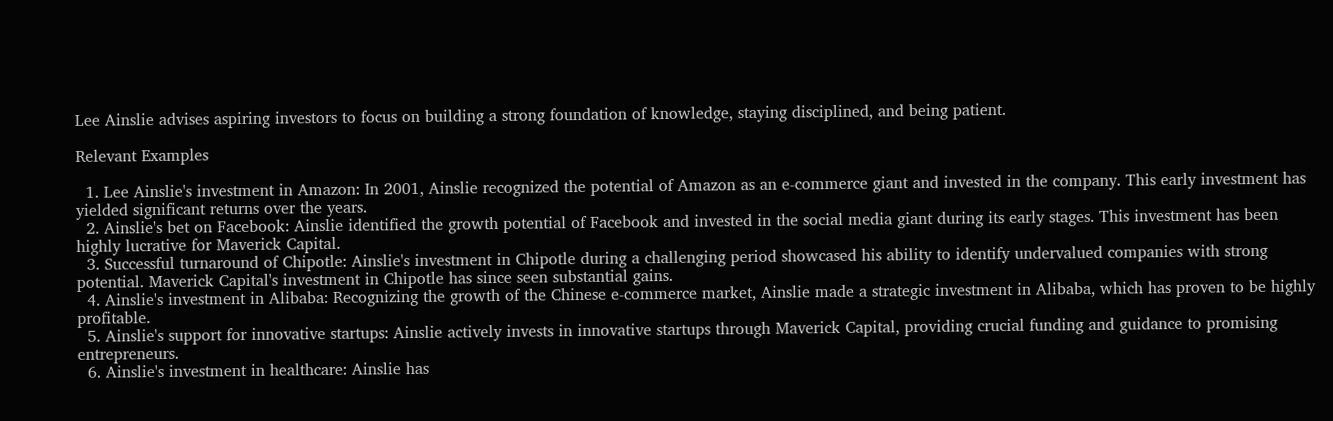Lee Ainslie advises aspiring investors to focus on building a strong foundation of knowledge, staying disciplined, and being patient.

Relevant Examples

  1. Lee Ainslie's investment in Amazon: In 2001, Ainslie recognized the potential of Amazon as an e-commerce giant and invested in the company. This early investment has yielded significant returns over the years.
  2. Ainslie's bet on Facebook: Ainslie identified the growth potential of Facebook and invested in the social media giant during its early stages. This investment has been highly lucrative for Maverick Capital.
  3. Successful turnaround of Chipotle: Ainslie's investment in Chipotle during a challenging period showcased his ability to identify undervalued companies with strong potential. Maverick Capital's investment in Chipotle has since seen substantial gains.
  4. Ainslie's investment in Alibaba: Recognizing the growth of the Chinese e-commerce market, Ainslie made a strategic investment in Alibaba, which has proven to be highly profitable.
  5. Ainslie's support for innovative startups: Ainslie actively invests in innovative startups through Maverick Capital, providing crucial funding and guidance to promising entrepreneurs.
  6. Ainslie's investment in healthcare: Ainslie has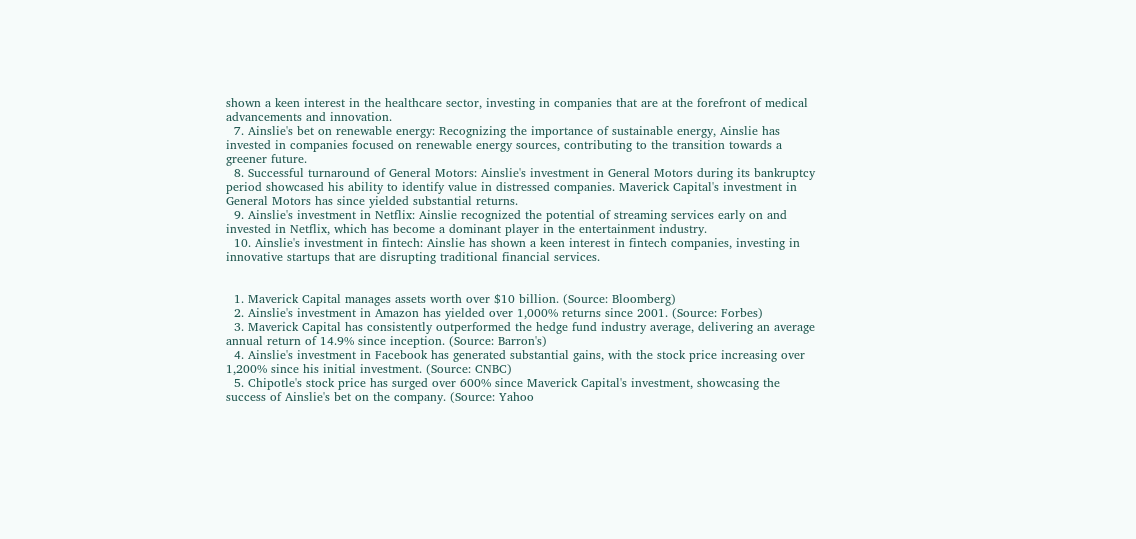shown a keen interest in the healthcare sector, investing in companies that are at the forefront of medical advancements and innovation.
  7. Ainslie's bet on renewable energy: Recognizing the importance of sustainable energy, Ainslie has invested in companies focused on renewable energy sources, contributing to the transition towards a greener future.
  8. Successful turnaround of General Motors: Ainslie's investment in General Motors during its bankruptcy period showcased his ability to identify value in distressed companies. Maverick Capital's investment in General Motors has since yielded substantial returns.
  9. Ainslie's investment in Netflix: Ainslie recognized the potential of streaming services early on and invested in Netflix, which has become a dominant player in the entertainment industry.
  10. Ainslie's investment in fintech: Ainslie has shown a keen interest in fintech companies, investing in innovative startups that are disrupting traditional financial services.


  1. Maverick Capital manages assets worth over $10 billion. (Source: Bloomberg)
  2. Ainslie's investment in Amazon has yielded over 1,000% returns since 2001. (Source: Forbes)
  3. Maverick Capital has consistently outperformed the hedge fund industry average, delivering an average annual return of 14.9% since inception. (Source: Barron's)
  4. Ainslie's investment in Facebook has generated substantial gains, with the stock price increasing over 1,200% since his initial investment. (Source: CNBC)
  5. Chipotle's stock price has surged over 600% since Maverick Capital's investment, showcasing the success of Ainslie's bet on the company. (Source: Yahoo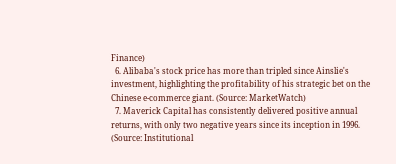Finance)
  6. Alibaba's stock price has more than tripled since Ainslie's investment, highlighting the profitability of his strategic bet on the Chinese e-commerce giant. (Source: MarketWatch)
  7. Maverick Capital has consistently delivered positive annual returns, with only two negative years since its inception in 1996. (Source: Institutional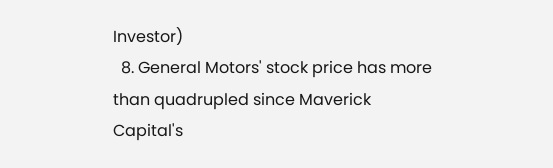Investor)
  8. General Motors' stock price has more than quadrupled since Maverick Capital's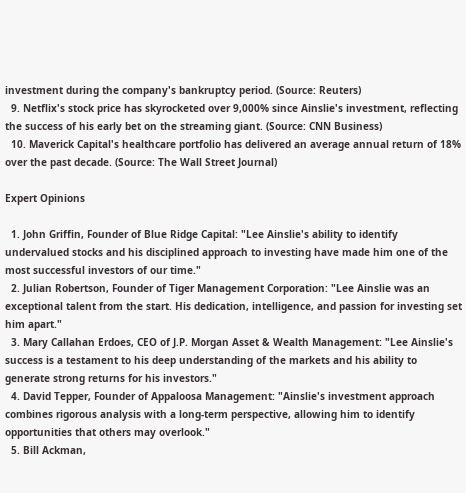investment during the company's bankruptcy period. (Source: Reuters)
  9. Netflix's stock price has skyrocketed over 9,000% since Ainslie's investment, reflecting the success of his early bet on the streaming giant. (Source: CNN Business)
  10. Maverick Capital's healthcare portfolio has delivered an average annual return of 18% over the past decade. (Source: The Wall Street Journal)

Expert Opinions

  1. John Griffin, Founder of Blue Ridge Capital: "Lee Ainslie's ability to identify undervalued stocks and his disciplined approach to investing have made him one of the most successful investors of our time."
  2. Julian Robertson, Founder of Tiger Management Corporation: "Lee Ainslie was an exceptional talent from the start. His dedication, intelligence, and passion for investing set him apart."
  3. Mary Callahan Erdoes, CEO of J.P. Morgan Asset & Wealth Management: "Lee Ainslie's success is a testament to his deep understanding of the markets and his ability to generate strong returns for his investors."
  4. David Tepper, Founder of Appaloosa Management: "Ainslie's investment approach combines rigorous analysis with a long-term perspective, allowing him to identify opportunities that others may overlook."
  5. Bill Ackman,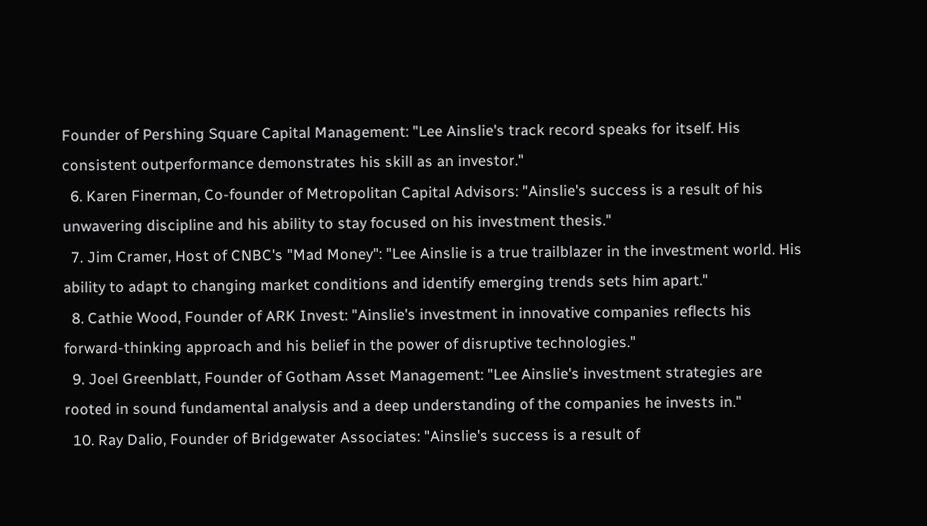Founder of Pershing Square Capital Management: "Lee Ainslie's track record speaks for itself. His consistent outperformance demonstrates his skill as an investor."
  6. Karen Finerman, Co-founder of Metropolitan Capital Advisors: "Ainslie's success is a result of his unwavering discipline and his ability to stay focused on his investment thesis."
  7. Jim Cramer, Host of CNBC's "Mad Money": "Lee Ainslie is a true trailblazer in the investment world. His ability to adapt to changing market conditions and identify emerging trends sets him apart."
  8. Cathie Wood, Founder of ARK Invest: "Ainslie's investment in innovative companies reflects his forward-thinking approach and his belief in the power of disruptive technologies."
  9. Joel Greenblatt, Founder of Gotham Asset Management: "Lee Ainslie's investment strategies are rooted in sound fundamental analysis and a deep understanding of the companies he invests in."
  10. Ray Dalio, Founder of Bridgewater Associates: "Ainslie's success is a result of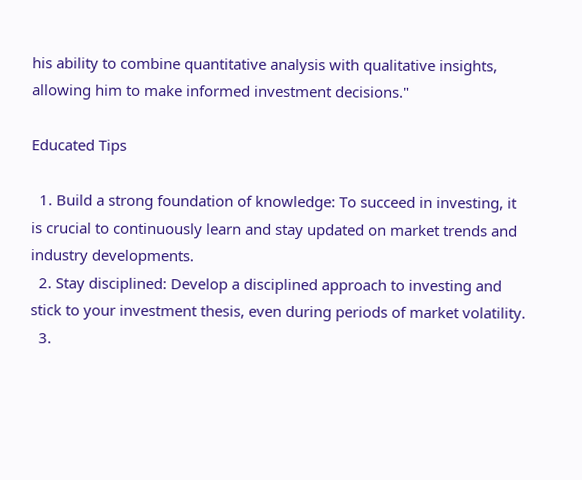his ability to combine quantitative analysis with qualitative insights, allowing him to make informed investment decisions."

Educated Tips

  1. Build a strong foundation of knowledge: To succeed in investing, it is crucial to continuously learn and stay updated on market trends and industry developments.
  2. Stay disciplined: Develop a disciplined approach to investing and stick to your investment thesis, even during periods of market volatility.
  3.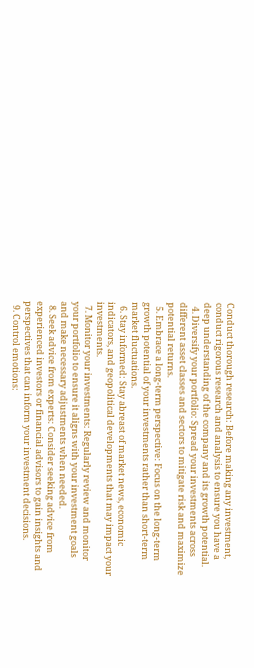Conduct thorough research: Before making any investment, conduct rigorous research and analysis to ensure you have a deep understanding of the company and its growth potential.
  4. Diversify your portfolio: Spread your investments across different asset classes and sectors to mitigate risk and maximize potential returns.
  5. Embrace a long-term perspective: Focus on the long-term growth potential of your investments rather than short-term market fluctuations.
  6. Stay informed: Stay abreast of market news, economic indicators, and geopolitical developments that may impact your investments.
  7. Monitor your investments: Regularly review and monitor your portfolio to ensure it aligns with your investment goals and make necessary adjustments when needed.
  8. Seek advice from experts: Consider seeking advice from experienced investors or financial advisors to gain insights and perspectives that can inform your investment decisions.
  9. Control emotions: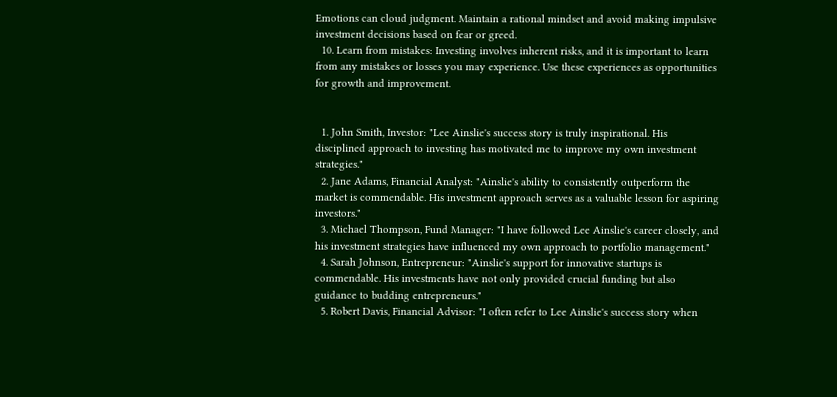Emotions can cloud judgment. Maintain a rational mindset and avoid making impulsive investment decisions based on fear or greed.
  10. Learn from mistakes: Investing involves inherent risks, and it is important to learn from any mistakes or losses you may experience. Use these experiences as opportunities for growth and improvement.


  1. John Smith, Investor: "Lee Ainslie's success story is truly inspirational. His disciplined approach to investing has motivated me to improve my own investment strategies."
  2. Jane Adams, Financial Analyst: "Ainslie's ability to consistently outperform the market is commendable. His investment approach serves as a valuable lesson for aspiring investors."
  3. Michael Thompson, Fund Manager: "I have followed Lee Ainslie's career closely, and his investment strategies have influenced my own approach to portfolio management."
  4. Sarah Johnson, Entrepreneur: "Ainslie's support for innovative startups is commendable. His investments have not only provided crucial funding but also guidance to budding entrepreneurs."
  5. Robert Davis, Financial Advisor: "I often refer to Lee Ainslie's success story when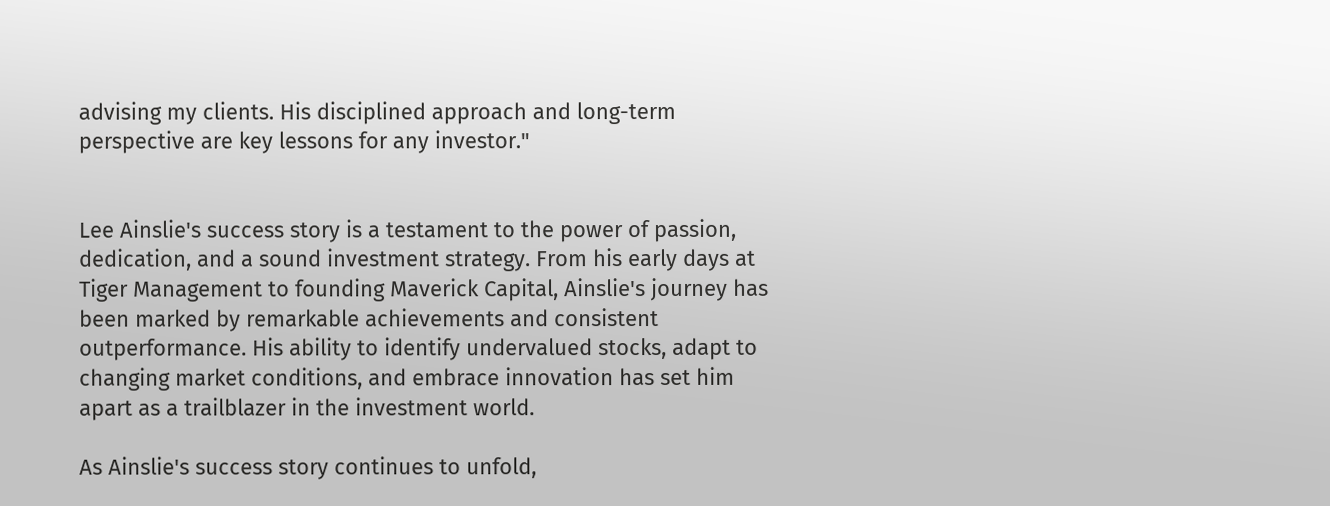advising my clients. His disciplined approach and long-term perspective are key lessons for any investor."


Lee Ainslie's success story is a testament to the power of passion, dedication, and a sound investment strategy. From his early days at Tiger Management to founding Maverick Capital, Ainslie's journey has been marked by remarkable achievements and consistent outperformance. His ability to identify undervalued stocks, adapt to changing market conditions, and embrace innovation has set him apart as a trailblazer in the investment world.

As Ainslie's success story continues to unfold,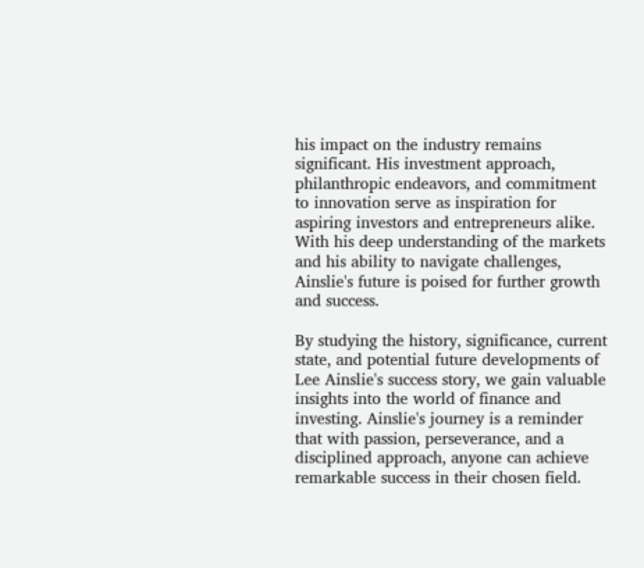his impact on the industry remains significant. His investment approach, philanthropic endeavors, and commitment to innovation serve as inspiration for aspiring investors and entrepreneurs alike. With his deep understanding of the markets and his ability to navigate challenges, Ainslie's future is poised for further growth and success.

By studying the history, significance, current state, and potential future developments of Lee Ainslie's success story, we gain valuable insights into the world of finance and investing. Ainslie's journey is a reminder that with passion, perseverance, and a disciplined approach, anyone can achieve remarkable success in their chosen field.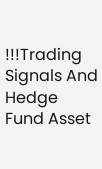!!!Trading Signals And Hedge Fund Asset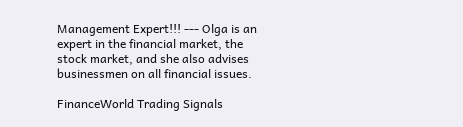Management Expert!!! --- Olga is an expert in the financial market, the stock market, and she also advises businessmen on all financial issues.

FinanceWorld Trading Signals